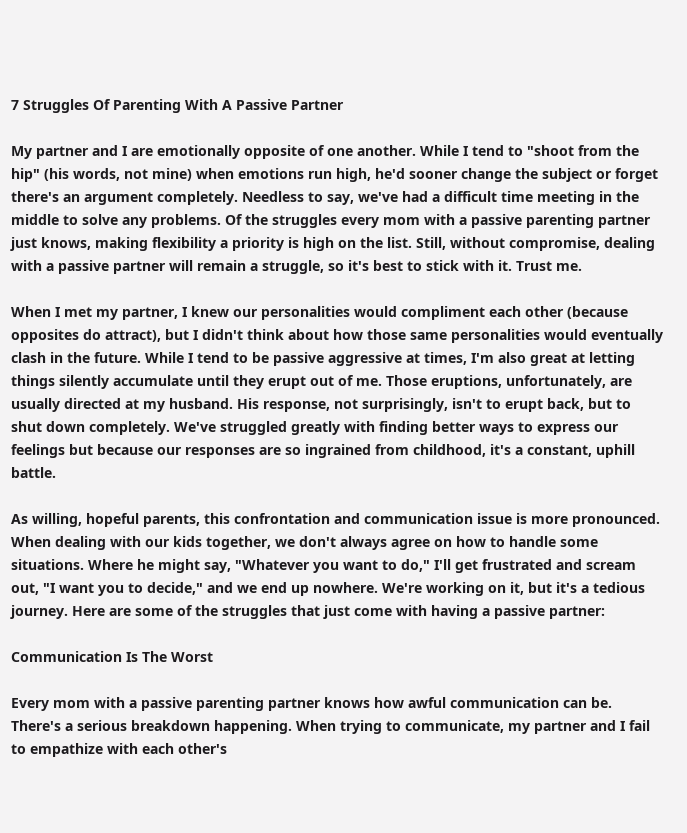7 Struggles Of Parenting With A Passive Partner

My partner and I are emotionally opposite of one another. While I tend to "shoot from the hip" (his words, not mine) when emotions run high, he'd sooner change the subject or forget there's an argument completely. Needless to say, we've had a difficult time meeting in the middle to solve any problems. Of the struggles every mom with a passive parenting partner just knows, making flexibility a priority is high on the list. Still, without compromise, dealing with a passive partner will remain a struggle, so it's best to stick with it. Trust me.

When I met my partner, I knew our personalities would compliment each other (because opposites do attract), but I didn't think about how those same personalities would eventually clash in the future. While I tend to be passive aggressive at times, I'm also great at letting things silently accumulate until they erupt out of me. Those eruptions, unfortunately, are usually directed at my husband. His response, not surprisingly, isn't to erupt back, but to shut down completely. We've struggled greatly with finding better ways to express our feelings but because our responses are so ingrained from childhood, it's a constant, uphill battle.

As willing, hopeful parents, this confrontation and communication issue is more pronounced. When dealing with our kids together, we don't always agree on how to handle some situations. Where he might say, "Whatever you want to do," I'll get frustrated and scream out, "I want you to decide," and we end up nowhere. We're working on it, but it's a tedious journey. Here are some of the struggles that just come with having a passive partner:

Communication Is The Worst

Every mom with a passive parenting partner knows how awful communication can be. There's a serious breakdown happening. When trying to communicate, my partner and I fail to empathize with each other's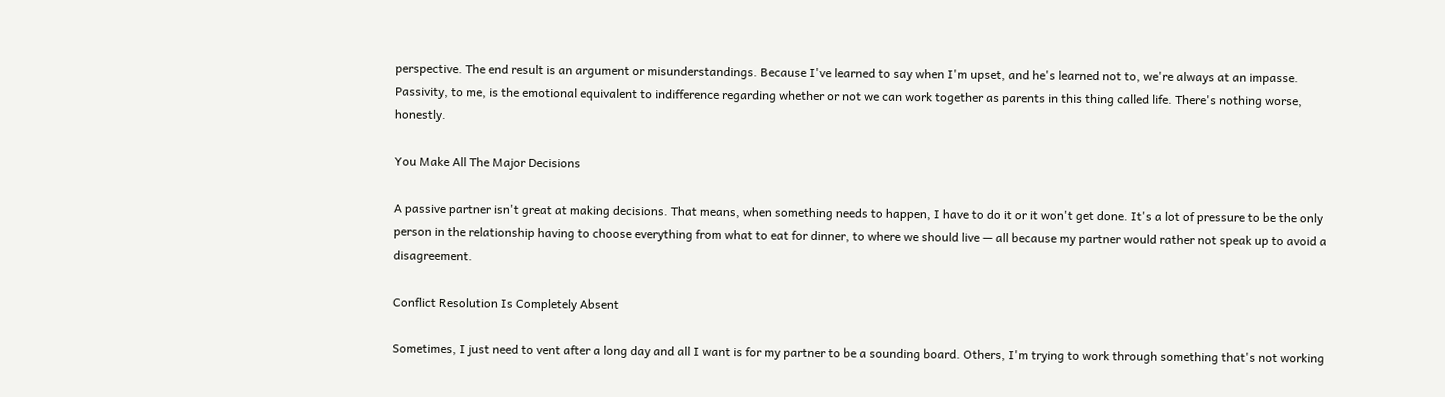perspective. The end result is an argument or misunderstandings. Because I've learned to say when I'm upset, and he's learned not to, we're always at an impasse. Passivity, to me, is the emotional equivalent to indifference regarding whether or not we can work together as parents in this thing called life. There's nothing worse, honestly.

You Make All The Major Decisions

A passive partner isn't great at making decisions. That means, when something needs to happen, I have to do it or it won't get done. It's a lot of pressure to be the only person in the relationship having to choose everything from what to eat for dinner, to where we should live — all because my partner would rather not speak up to avoid a disagreement.

Conflict Resolution Is Completely Absent

Sometimes, I just need to vent after a long day and all I want is for my partner to be a sounding board. Others, I'm trying to work through something that's not working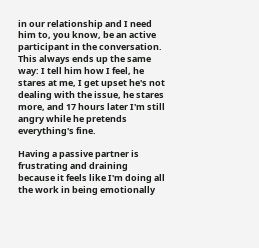in our relationship and I need him to, you know, be an active participant in the conversation. This always ends up the same way: I tell him how I feel, he stares at me, I get upset he's not dealing with the issue, he stares more, and 17 hours later I'm still angry while he pretends everything's fine.

Having a passive partner is frustrating and draining because it feels like I'm doing all the work in being emotionally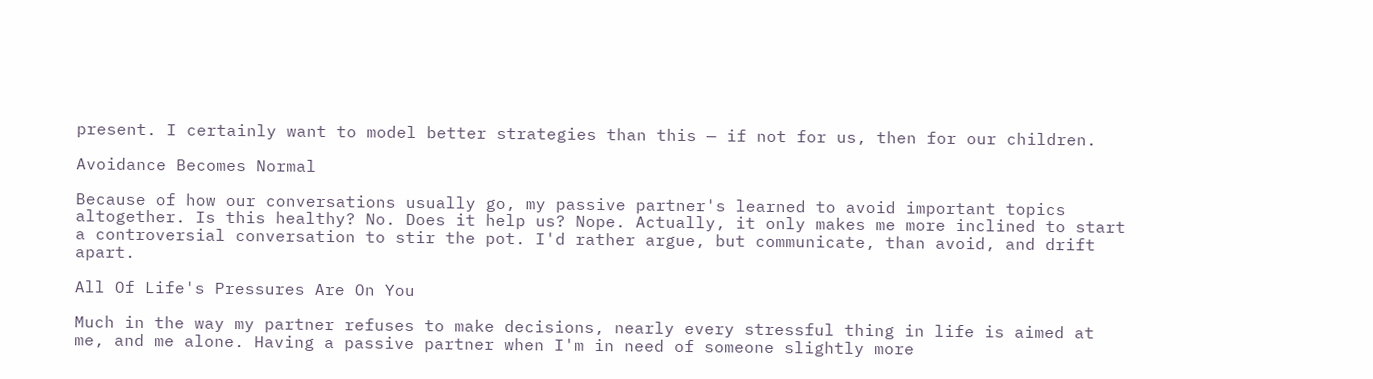present. I certainly want to model better strategies than this — if not for us, then for our children.

Avoidance Becomes Normal

Because of how our conversations usually go, my passive partner's learned to avoid important topics altogether. Is this healthy? No. Does it help us? Nope. Actually, it only makes me more inclined to start a controversial conversation to stir the pot. I'd rather argue, but communicate, than avoid, and drift apart.

All Of Life's Pressures Are On You

Much in the way my partner refuses to make decisions, nearly every stressful thing in life is aimed at me, and me alone. Having a passive partner when I'm in need of someone slightly more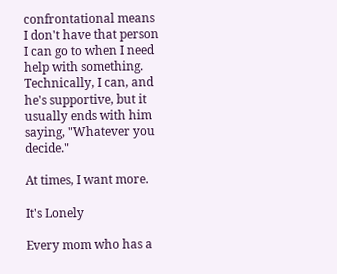confrontational means I don't have that person I can go to when I need help with something. Technically, I can, and he's supportive, but it usually ends with him saying, "Whatever you decide."

At times, I want more.

It's Lonely

Every mom who has a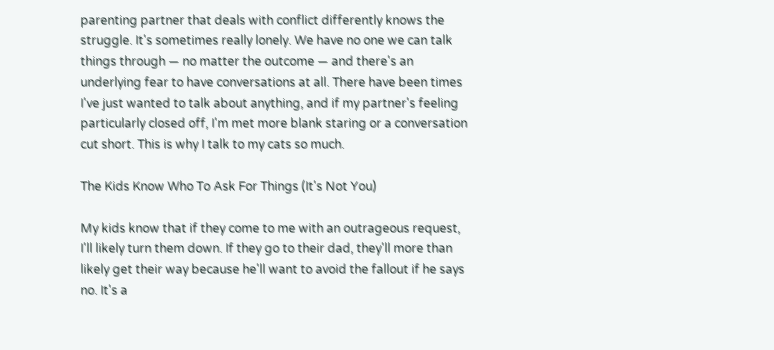parenting partner that deals with conflict differently knows the struggle. It's sometimes really lonely. We have no one we can talk things through — no matter the outcome — and there's an underlying fear to have conversations at all. There have been times I've just wanted to talk about anything, and if my partner's feeling particularly closed off, I'm met more blank staring or a conversation cut short. This is why I talk to my cats so much.

The Kids Know Who To Ask For Things (It's Not You)

My kids know that if they come to me with an outrageous request, I'll likely turn them down. If they go to their dad, they'll more than likely get their way because he'll want to avoid the fallout if he says no. It's a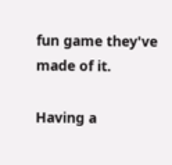fun game they've made of it.

Having a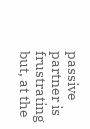passive partner is frustrating but, at the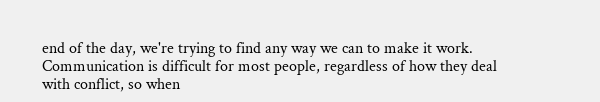end of the day, we're trying to find any way we can to make it work. Communication is difficult for most people, regardless of how they deal with conflict, so when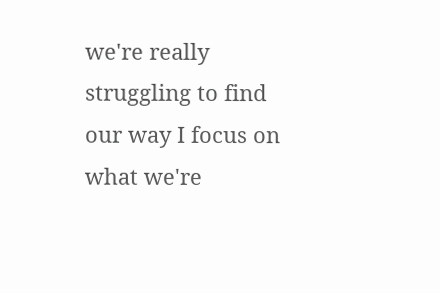we're really struggling to find our way I focus on what we're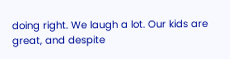doing right. We laugh a lot. Our kids are great, and despite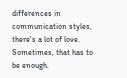differences in communication styles, there's a lot of love. Sometimes, that has to be enough.